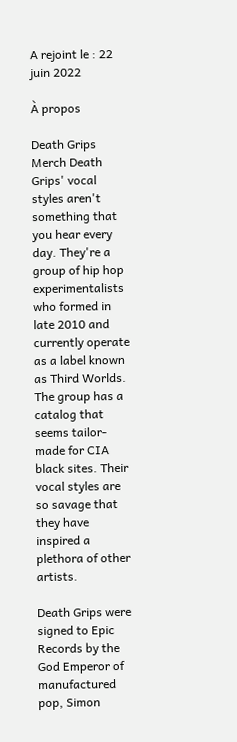A rejoint le : 22 juin 2022

À propos

Death Grips Merch Death Grips' vocal styles aren't something that you hear every day. They're a group of hip hop experimentalists who formed in late 2010 and currently operate as a label known as Third Worlds. The group has a catalog that seems tailor-made for CIA black sites. Their vocal styles are so savage that they have inspired a plethora of other artists.

Death Grips were signed to Epic Records by the God Emperor of manufactured pop, Simon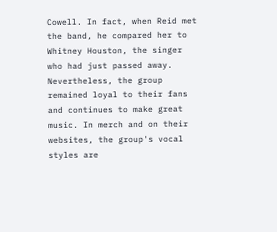Cowell. In fact, when Reid met the band, he compared her to Whitney Houston, the singer who had just passed away. Nevertheless, the group remained loyal to their fans and continues to make great music. In merch and on their websites, the group's vocal styles are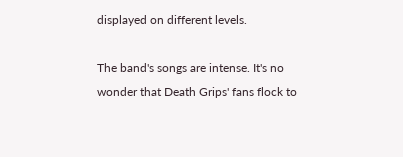displayed on different levels.

The band's songs are intense. It's no wonder that Death Grips' fans flock to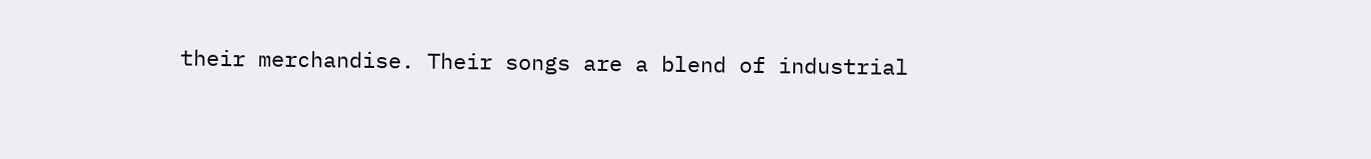their merchandise. Their songs are a blend of industrial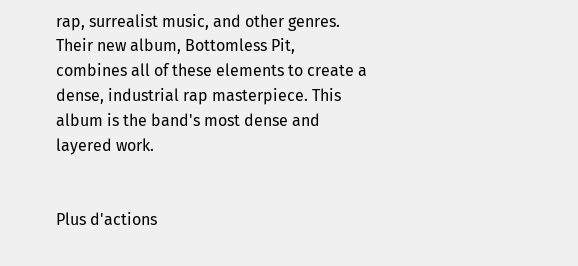rap, surrealist music, and other genres. Their new album, Bottomless Pit, combines all of these elements to create a dense, industrial rap masterpiece. This album is the band's most dense and layered work.


Plus d'actions